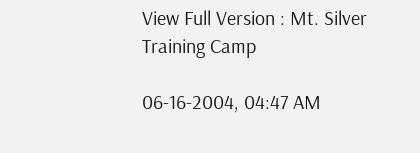View Full Version : Mt. Silver Training Camp

06-16-2004, 04:47 AM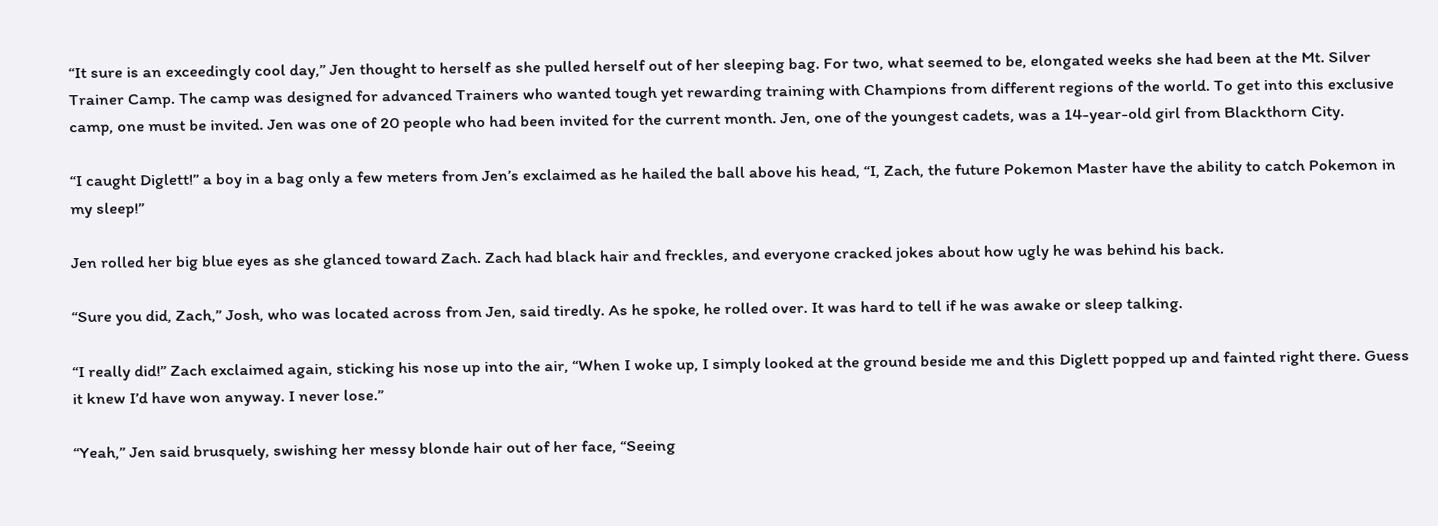“It sure is an exceedingly cool day,” Jen thought to herself as she pulled herself out of her sleeping bag. For two, what seemed to be, elongated weeks she had been at the Mt. Silver Trainer Camp. The camp was designed for advanced Trainers who wanted tough yet rewarding training with Champions from different regions of the world. To get into this exclusive camp, one must be invited. Jen was one of 20 people who had been invited for the current month. Jen, one of the youngest cadets, was a 14-year-old girl from Blackthorn City.

“I caught Diglett!” a boy in a bag only a few meters from Jen’s exclaimed as he hailed the ball above his head, “I, Zach, the future Pokemon Master have the ability to catch Pokemon in my sleep!”

Jen rolled her big blue eyes as she glanced toward Zach. Zach had black hair and freckles, and everyone cracked jokes about how ugly he was behind his back.

“Sure you did, Zach,” Josh, who was located across from Jen, said tiredly. As he spoke, he rolled over. It was hard to tell if he was awake or sleep talking.

“I really did!” Zach exclaimed again, sticking his nose up into the air, “When I woke up, I simply looked at the ground beside me and this Diglett popped up and fainted right there. Guess it knew I’d have won anyway. I never lose.”

“Yeah,” Jen said brusquely, swishing her messy blonde hair out of her face, “Seeing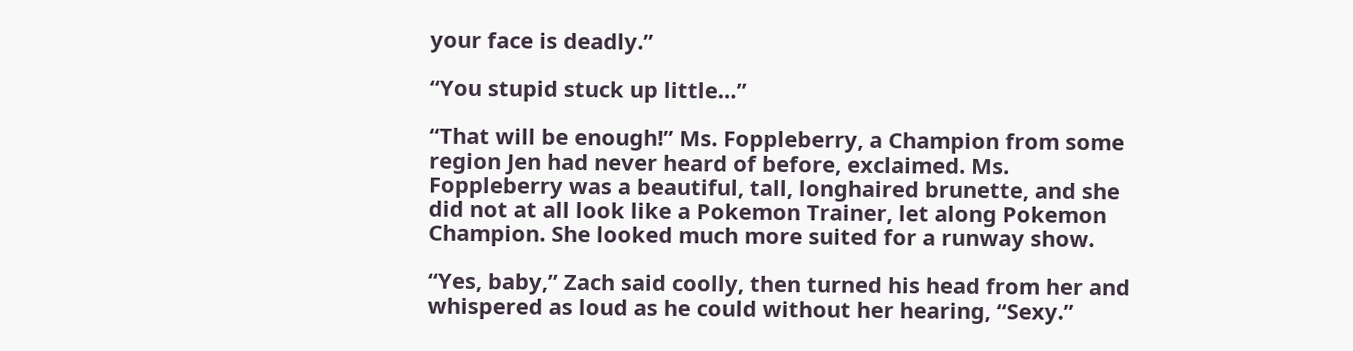your face is deadly.”

“You stupid stuck up little…”

“That will be enough!” Ms. Foppleberry, a Champion from some region Jen had never heard of before, exclaimed. Ms. Foppleberry was a beautiful, tall, longhaired brunette, and she did not at all look like a Pokemon Trainer, let along Pokemon Champion. She looked much more suited for a runway show.

“Yes, baby,” Zach said coolly, then turned his head from her and whispered as loud as he could without her hearing, “Sexy.”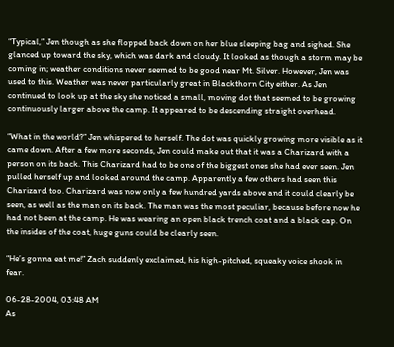“Typical,” Jen though as she flopped back down on her blue sleeping bag and sighed. She glanced up toward the sky, which was dark and cloudy. It looked as though a storm may be coming in; weather conditions never seemed to be good near Mt. Silver. However, Jen was used to this. Weather was never particularly great in Blackthorn City either. As Jen continued to look up at the sky she noticed a small, moving dot that seemed to be growing continuously larger above the camp. It appeared to be descending straight overhead.

“What in the world?” Jen whispered to herself. The dot was quickly growing more visible as it came down. After a few more seconds, Jen could make out that it was a Charizard with a person on its back. This Charizard had to be one of the biggest ones she had ever seen. Jen pulled herself up and looked around the camp. Apparently a few others had seen this Charizard too. Charizard was now only a few hundred yards above and it could clearly be seen, as well as the man on its back. The man was the most peculiar, because before now he had not been at the camp. He was wearing an open black trench coat and a black cap. On the insides of the coat, huge guns could be clearly seen.

“He’s gonna eat me!” Zach suddenly exclaimed, his high-pitched, squeaky voice shook in fear.

06-28-2004, 03:48 AM
As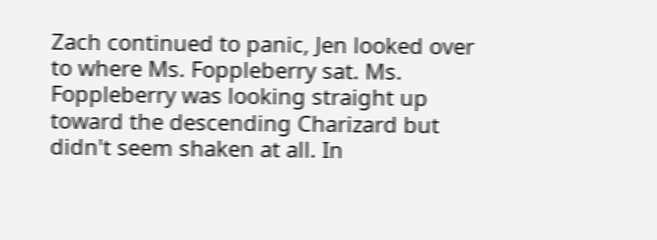Zach continued to panic, Jen looked over to where Ms. Foppleberry sat. Ms. Foppleberry was looking straight up toward the descending Charizard but didn't seem shaken at all. In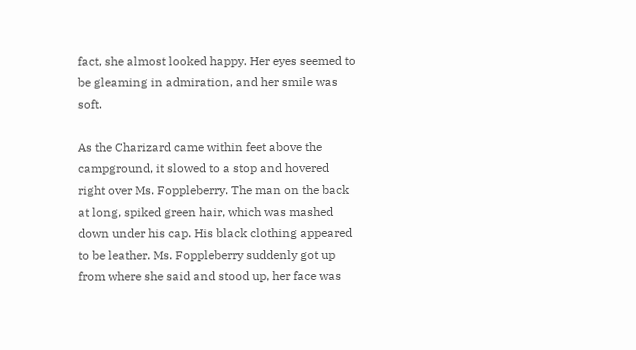fact, she almost looked happy. Her eyes seemed to be gleaming in admiration, and her smile was soft.

As the Charizard came within feet above the campground, it slowed to a stop and hovered right over Ms. Foppleberry. The man on the back at long, spiked green hair, which was mashed down under his cap. His black clothing appeared to be leather. Ms. Foppleberry suddenly got up from where she said and stood up, her face was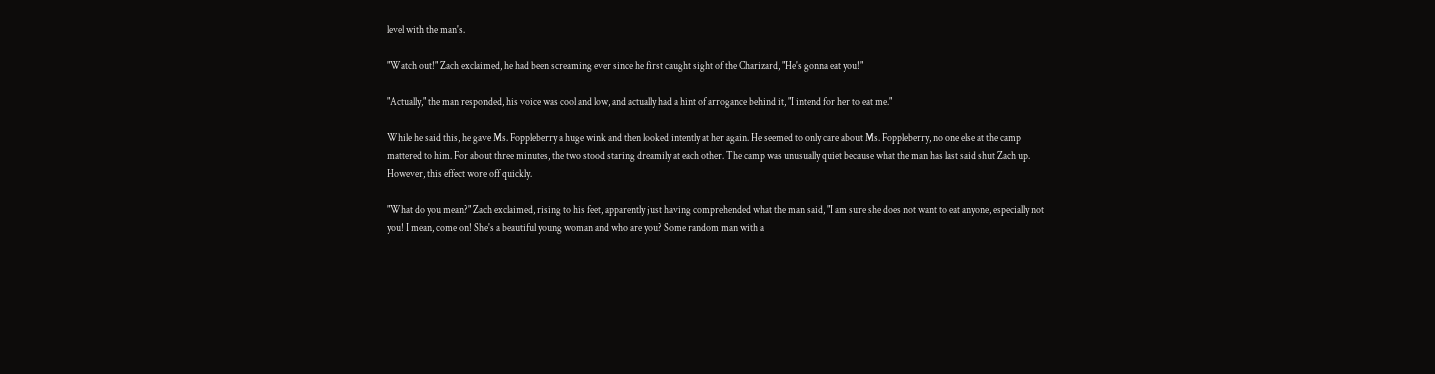level with the man's.

"Watch out!" Zach exclaimed, he had been screaming ever since he first caught sight of the Charizard, "He's gonna eat you!"

"Actually," the man responded, his voice was cool and low, and actually had a hint of arrogance behind it, "I intend for her to eat me."

While he said this, he gave Ms. Foppleberry a huge wink and then looked intently at her again. He seemed to only care about Ms. Foppleberry, no one else at the camp mattered to him. For about three minutes, the two stood staring dreamily at each other. The camp was unusually quiet because what the man has last said shut Zach up. However, this effect wore off quickly.

"What do you mean?" Zach exclaimed, rising to his feet, apparently just having comprehended what the man said, "I am sure she does not want to eat anyone, especially not you! I mean, come on! She's a beautiful young woman and who are you? Some random man with a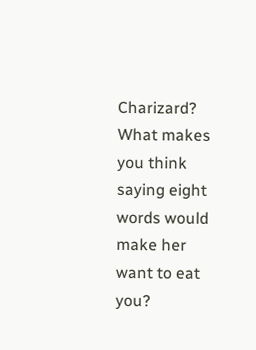Charizard? What makes you think saying eight words would make her want to eat you?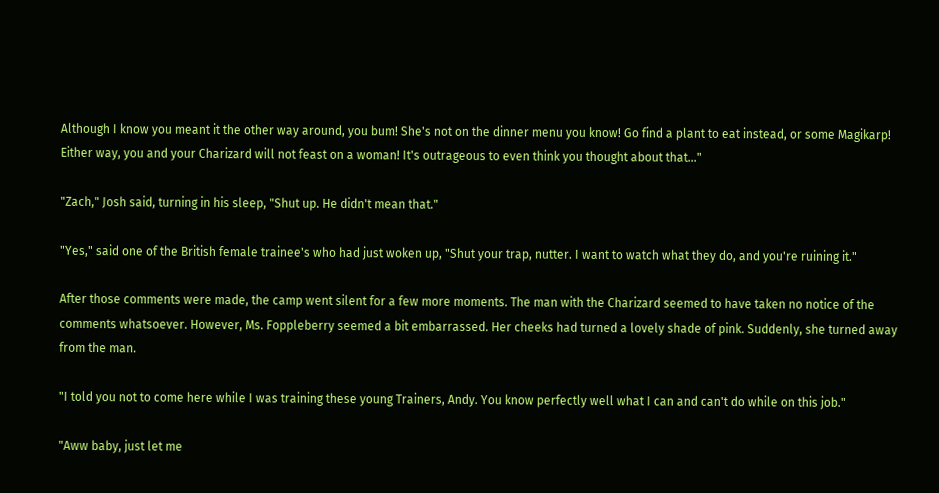Although I know you meant it the other way around, you bum! She's not on the dinner menu you know! Go find a plant to eat instead, or some Magikarp! Either way, you and your Charizard will not feast on a woman! It's outrageous to even think you thought about that..."

"Zach," Josh said, turning in his sleep, "Shut up. He didn't mean that."

"Yes," said one of the British female trainee's who had just woken up, "Shut your trap, nutter. I want to watch what they do, and you're ruining it."

After those comments were made, the camp went silent for a few more moments. The man with the Charizard seemed to have taken no notice of the comments whatsoever. However, Ms. Foppleberry seemed a bit embarrassed. Her cheeks had turned a lovely shade of pink. Suddenly, she turned away from the man.

"I told you not to come here while I was training these young Trainers, Andy. You know perfectly well what I can and can't do while on this job."

"Aww baby, just let me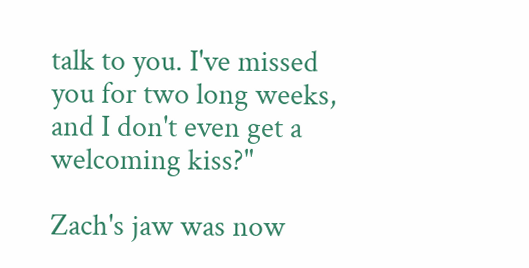talk to you. I've missed you for two long weeks, and I don't even get a welcoming kiss?"

Zach's jaw was now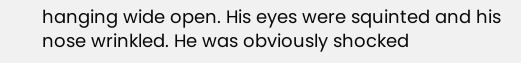hanging wide open. His eyes were squinted and his nose wrinkled. He was obviously shocked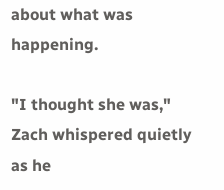about what was happening.

"I thought she was," Zach whispered quietly as he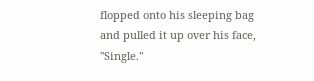flopped onto his sleeping bag and pulled it up over his face, "Single."